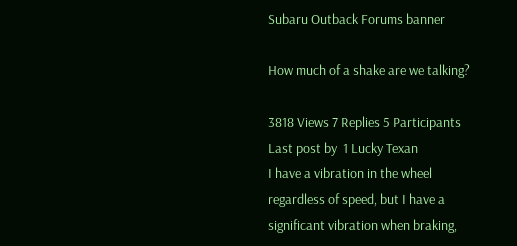Subaru Outback Forums banner

How much of a shake are we talking?

3818 Views 7 Replies 5 Participants Last post by  1 Lucky Texan
I have a vibration in the wheel regardless of speed, but I have a significant vibration when braking,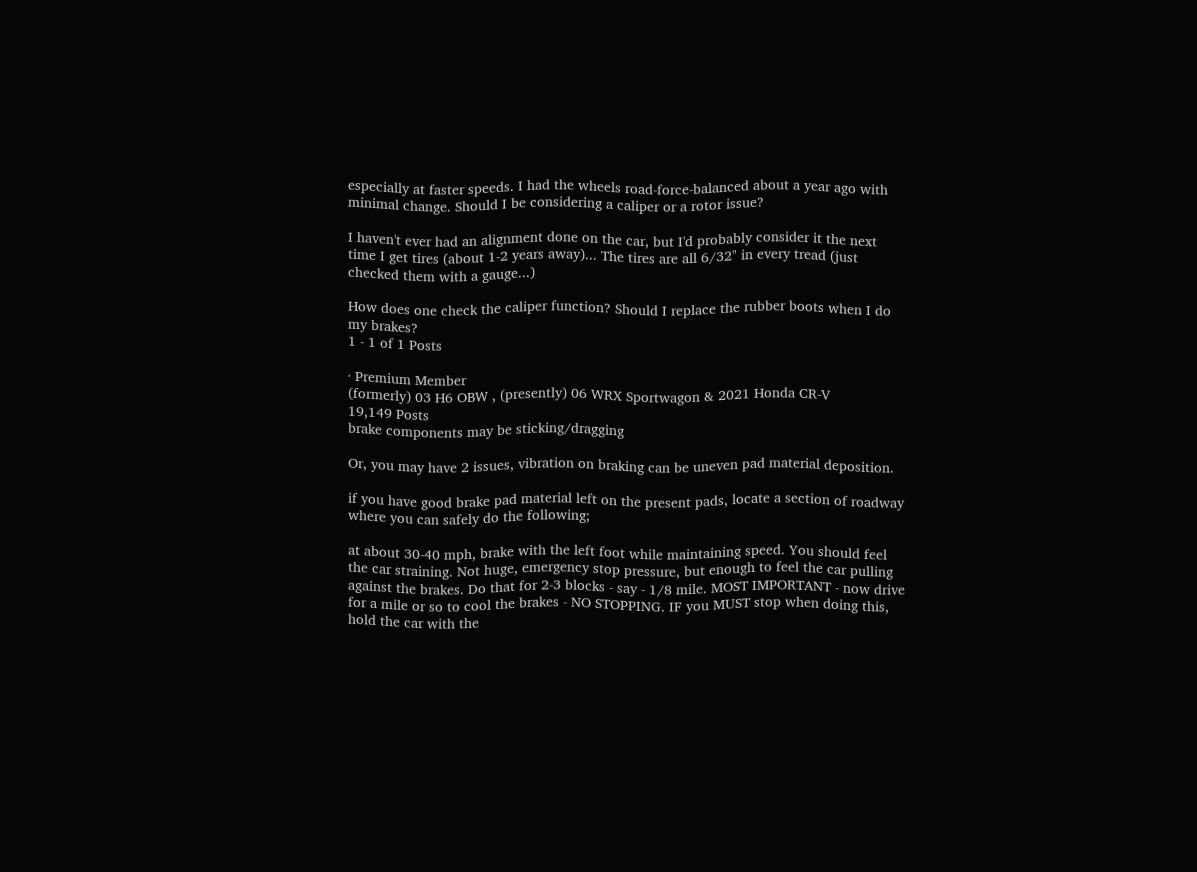especially at faster speeds. I had the wheels road-force-balanced about a year ago with minimal change. Should I be considering a caliper or a rotor issue?

I haven't ever had an alignment done on the car, but I'd probably consider it the next time I get tires (about 1-2 years away)... The tires are all 6/32" in every tread (just checked them with a gauge...)

How does one check the caliper function? Should I replace the rubber boots when I do my brakes?
1 - 1 of 1 Posts

· Premium Member
(formerly) 03 H6 OBW , (presently) 06 WRX Sportwagon & 2021 Honda CR-V
19,149 Posts
brake components may be sticking/dragging

Or, you may have 2 issues, vibration on braking can be uneven pad material deposition.

if you have good brake pad material left on the present pads, locate a section of roadway where you can safely do the following;

at about 30-40 mph, brake with the left foot while maintaining speed. You should feel the car straining. Not huge, emergency stop pressure, but enough to feel the car pulling against the brakes. Do that for 2-3 blocks - say - 1/8 mile. MOST IMPORTANT - now drive for a mile or so to cool the brakes - NO STOPPING. IF you MUST stop when doing this, hold the car with the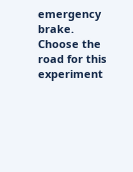emergency brake. Choose the road for this experiment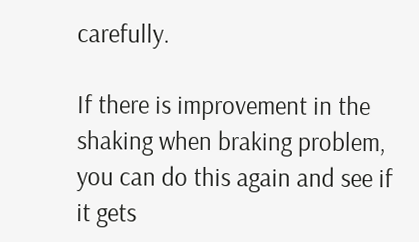carefully.

If there is improvement in the shaking when braking problem, you can do this again and see if it gets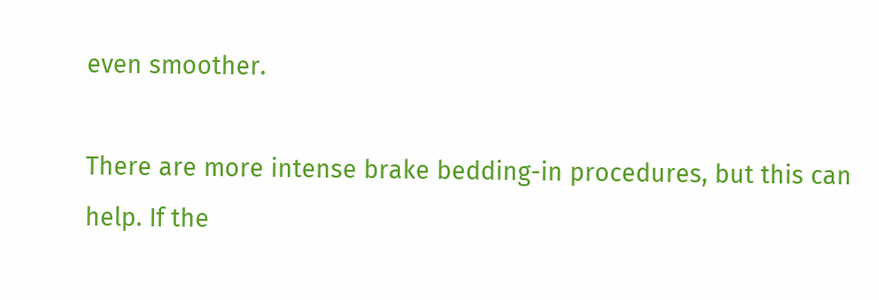even smoother.

There are more intense brake bedding-in procedures, but this can help. If the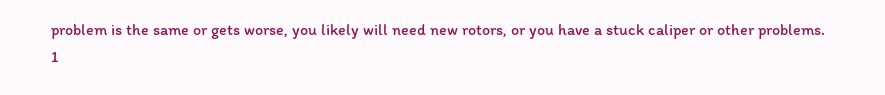problem is the same or gets worse, you likely will need new rotors, or you have a stuck caliper or other problems.
1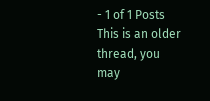- 1 of 1 Posts
This is an older thread, you may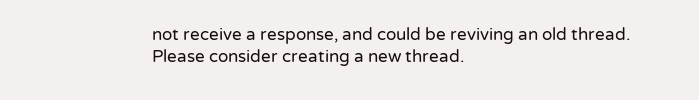not receive a response, and could be reviving an old thread. Please consider creating a new thread.